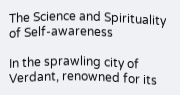The Science and Spirituality of Self-awareness

In the sprawling city of Verdant, renowned for its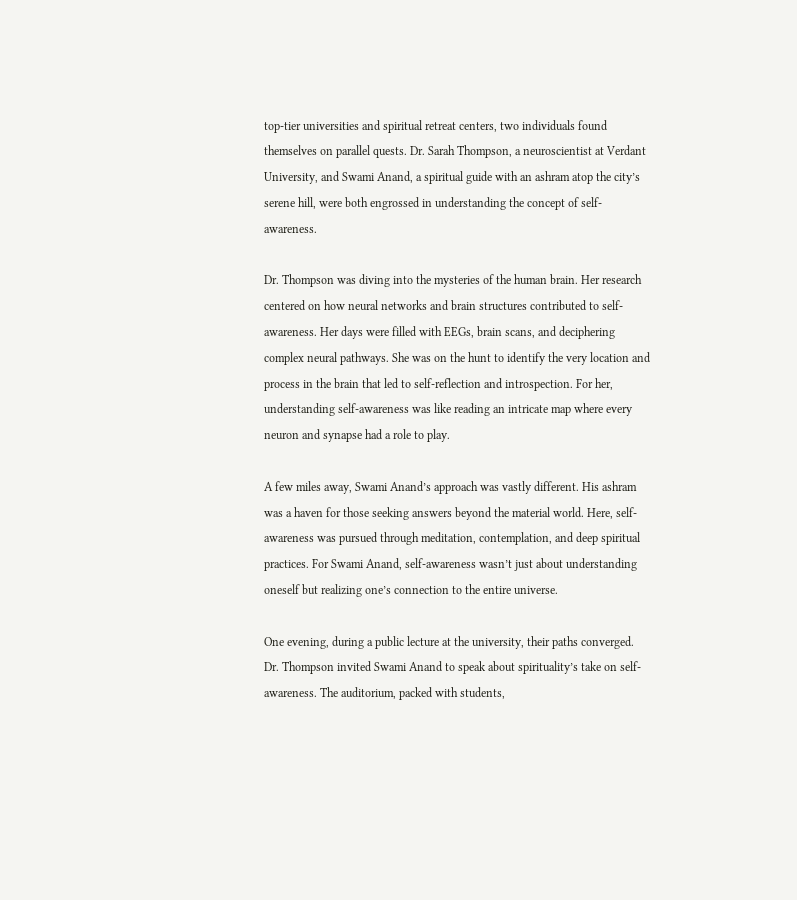top-tier universities and spiritual retreat centers, two individuals found themselves on parallel quests. Dr. Sarah Thompson, a neuroscientist at Verdant University, and Swami Anand, a spiritual guide with an ashram atop the city’s serene hill, were both engrossed in understanding the concept of self-awareness.

Dr. Thompson was diving into the mysteries of the human brain. Her research centered on how neural networks and brain structures contributed to self-awareness. Her days were filled with EEGs, brain scans, and deciphering complex neural pathways. She was on the hunt to identify the very location and process in the brain that led to self-reflection and introspection. For her, understanding self-awareness was like reading an intricate map where every neuron and synapse had a role to play.

A few miles away, Swami Anand’s approach was vastly different. His ashram was a haven for those seeking answers beyond the material world. Here, self-awareness was pursued through meditation, contemplation, and deep spiritual practices. For Swami Anand, self-awareness wasn’t just about understanding oneself but realizing one’s connection to the entire universe.

One evening, during a public lecture at the university, their paths converged. Dr. Thompson invited Swami Anand to speak about spirituality’s take on self-awareness. The auditorium, packed with students,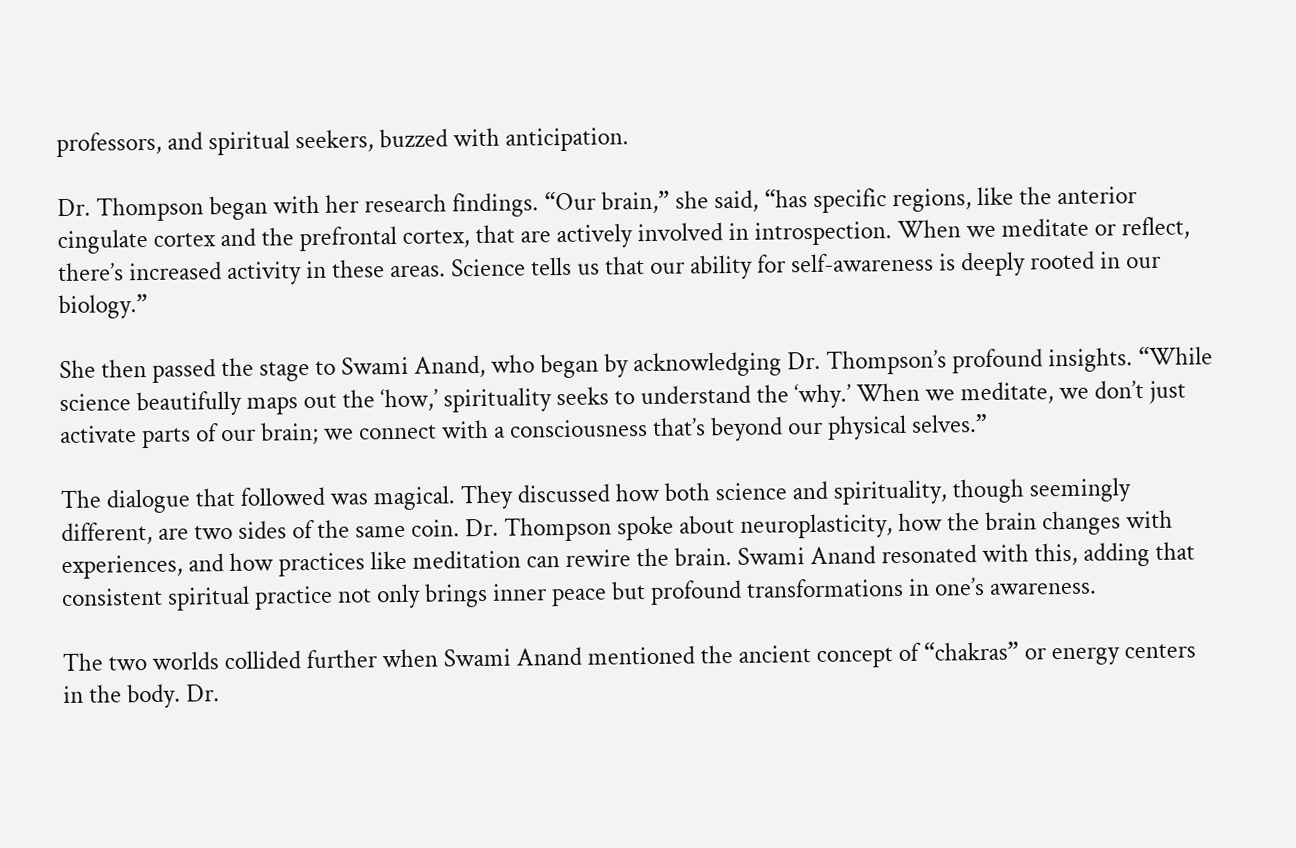professors, and spiritual seekers, buzzed with anticipation.

Dr. Thompson began with her research findings. “Our brain,” she said, “has specific regions, like the anterior cingulate cortex and the prefrontal cortex, that are actively involved in introspection. When we meditate or reflect, there’s increased activity in these areas. Science tells us that our ability for self-awareness is deeply rooted in our biology.”

She then passed the stage to Swami Anand, who began by acknowledging Dr. Thompson’s profound insights. “While science beautifully maps out the ‘how,’ spirituality seeks to understand the ‘why.’ When we meditate, we don’t just activate parts of our brain; we connect with a consciousness that’s beyond our physical selves.”

The dialogue that followed was magical. They discussed how both science and spirituality, though seemingly different, are two sides of the same coin. Dr. Thompson spoke about neuroplasticity, how the brain changes with experiences, and how practices like meditation can rewire the brain. Swami Anand resonated with this, adding that consistent spiritual practice not only brings inner peace but profound transformations in one’s awareness.

The two worlds collided further when Swami Anand mentioned the ancient concept of “chakras” or energy centers in the body. Dr.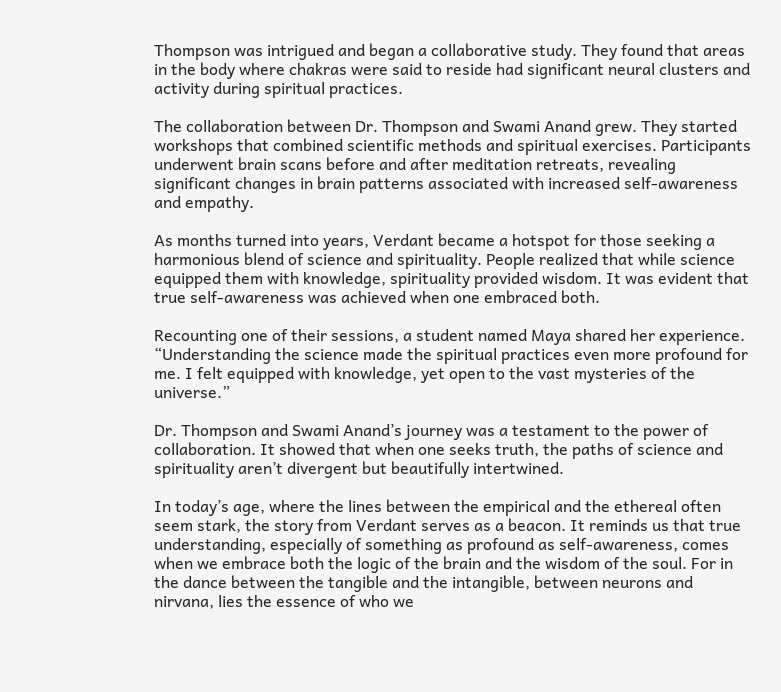Thompson was intrigued and began a collaborative study. They found that areas in the body where chakras were said to reside had significant neural clusters and activity during spiritual practices.

The collaboration between Dr. Thompson and Swami Anand grew. They started workshops that combined scientific methods and spiritual exercises. Participants underwent brain scans before and after meditation retreats, revealing significant changes in brain patterns associated with increased self-awareness and empathy.

As months turned into years, Verdant became a hotspot for those seeking a harmonious blend of science and spirituality. People realized that while science equipped them with knowledge, spirituality provided wisdom. It was evident that true self-awareness was achieved when one embraced both.

Recounting one of their sessions, a student named Maya shared her experience. “Understanding the science made the spiritual practices even more profound for me. I felt equipped with knowledge, yet open to the vast mysteries of the universe.”

Dr. Thompson and Swami Anand’s journey was a testament to the power of collaboration. It showed that when one seeks truth, the paths of science and spirituality aren’t divergent but beautifully intertwined.

In today’s age, where the lines between the empirical and the ethereal often seem stark, the story from Verdant serves as a beacon. It reminds us that true understanding, especially of something as profound as self-awareness, comes when we embrace both the logic of the brain and the wisdom of the soul. For in the dance between the tangible and the intangible, between neurons and nirvana, lies the essence of who we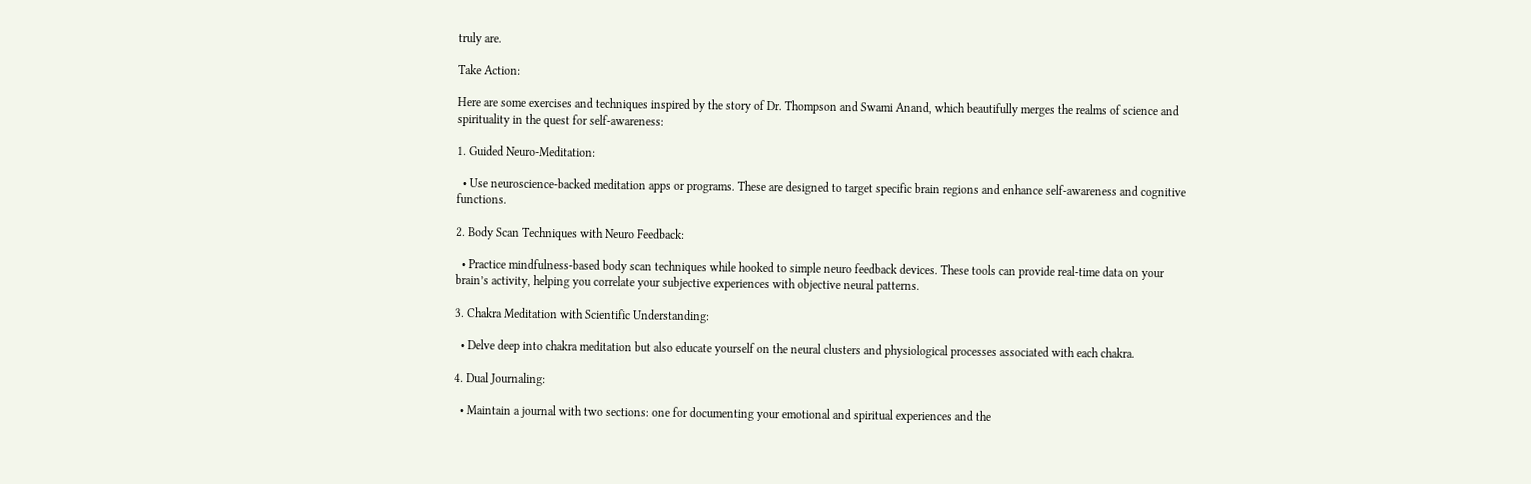truly are.

Take Action:

Here are some exercises and techniques inspired by the story of Dr. Thompson and Swami Anand, which beautifully merges the realms of science and spirituality in the quest for self-awareness:

1. Guided Neuro-Meditation:

  • Use neuroscience-backed meditation apps or programs. These are designed to target specific brain regions and enhance self-awareness and cognitive functions.

2. Body Scan Techniques with Neuro Feedback:

  • Practice mindfulness-based body scan techniques while hooked to simple neuro feedback devices. These tools can provide real-time data on your brain’s activity, helping you correlate your subjective experiences with objective neural patterns.

3. Chakra Meditation with Scientific Understanding:

  • Delve deep into chakra meditation but also educate yourself on the neural clusters and physiological processes associated with each chakra.

4. Dual Journaling:

  • Maintain a journal with two sections: one for documenting your emotional and spiritual experiences and the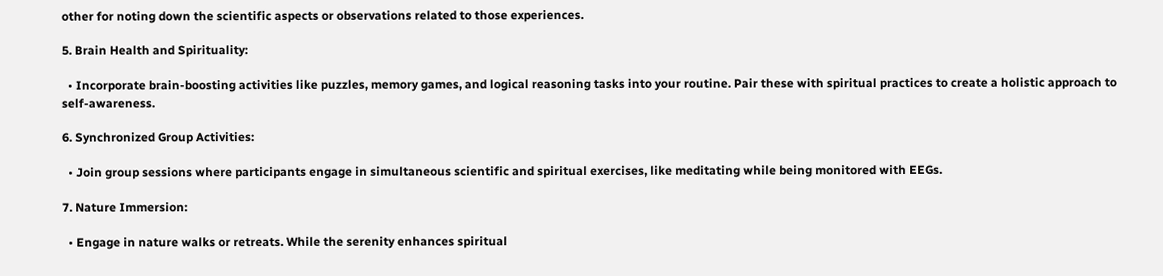other for noting down the scientific aspects or observations related to those experiences.

5. Brain Health and Spirituality:

  • Incorporate brain-boosting activities like puzzles, memory games, and logical reasoning tasks into your routine. Pair these with spiritual practices to create a holistic approach to self-awareness.

6. Synchronized Group Activities:

  • Join group sessions where participants engage in simultaneous scientific and spiritual exercises, like meditating while being monitored with EEGs.

7. Nature Immersion:

  • Engage in nature walks or retreats. While the serenity enhances spiritual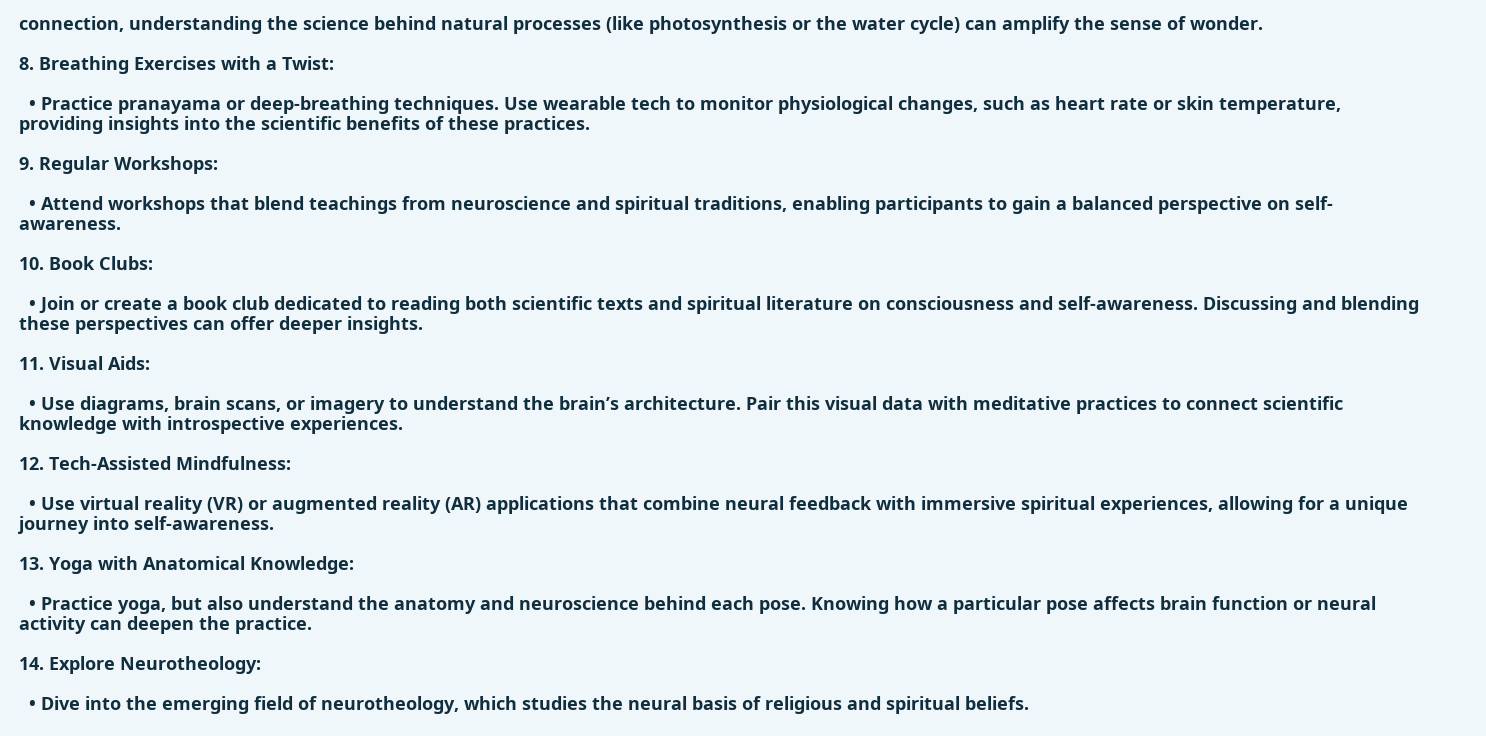connection, understanding the science behind natural processes (like photosynthesis or the water cycle) can amplify the sense of wonder.

8. Breathing Exercises with a Twist:

  • Practice pranayama or deep-breathing techniques. Use wearable tech to monitor physiological changes, such as heart rate or skin temperature, providing insights into the scientific benefits of these practices.

9. Regular Workshops:

  • Attend workshops that blend teachings from neuroscience and spiritual traditions, enabling participants to gain a balanced perspective on self-awareness.

10. Book Clubs:

  • Join or create a book club dedicated to reading both scientific texts and spiritual literature on consciousness and self-awareness. Discussing and blending these perspectives can offer deeper insights.

11. Visual Aids:

  • Use diagrams, brain scans, or imagery to understand the brain’s architecture. Pair this visual data with meditative practices to connect scientific knowledge with introspective experiences.

12. Tech-Assisted Mindfulness:

  • Use virtual reality (VR) or augmented reality (AR) applications that combine neural feedback with immersive spiritual experiences, allowing for a unique journey into self-awareness.

13. Yoga with Anatomical Knowledge:

  • Practice yoga, but also understand the anatomy and neuroscience behind each pose. Knowing how a particular pose affects brain function or neural activity can deepen the practice.

14. Explore Neurotheology:

  • Dive into the emerging field of neurotheology, which studies the neural basis of religious and spiritual beliefs.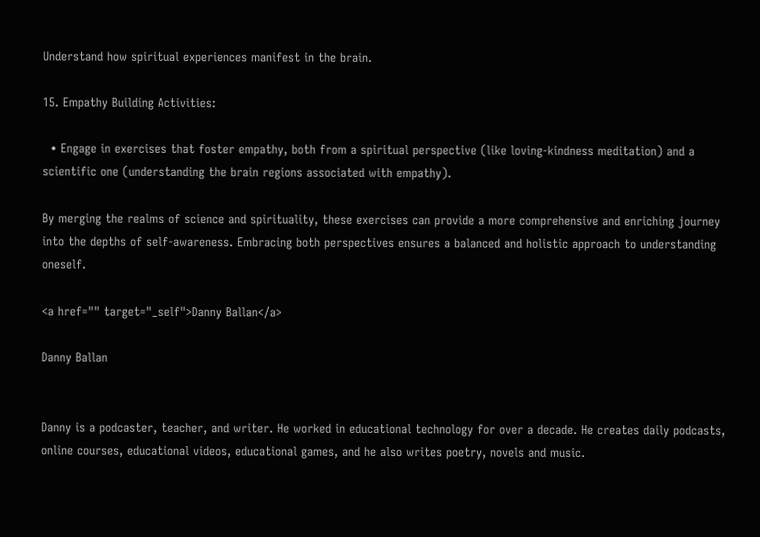Understand how spiritual experiences manifest in the brain.

15. Empathy Building Activities:

  • Engage in exercises that foster empathy, both from a spiritual perspective (like loving-kindness meditation) and a scientific one (understanding the brain regions associated with empathy).

By merging the realms of science and spirituality, these exercises can provide a more comprehensive and enriching journey into the depths of self-awareness. Embracing both perspectives ensures a balanced and holistic approach to understanding oneself.

<a href="" target="_self">Danny Ballan</a>

Danny Ballan


Danny is a podcaster, teacher, and writer. He worked in educational technology for over a decade. He creates daily podcasts, online courses, educational videos, educational games, and he also writes poetry, novels and music.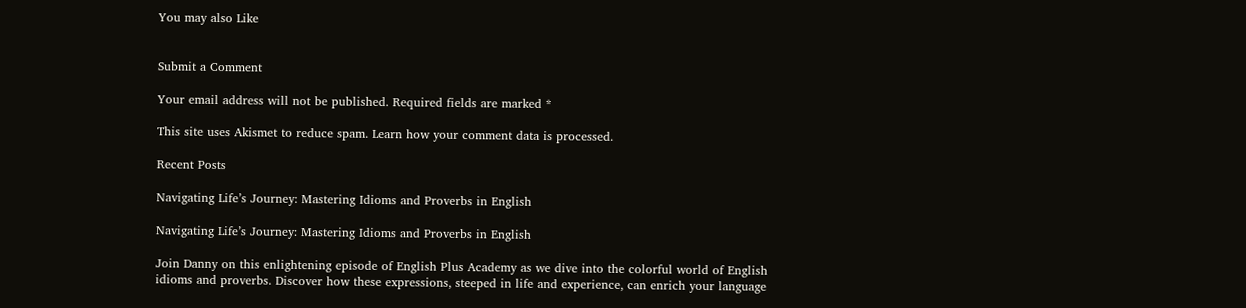You may also Like


Submit a Comment

Your email address will not be published. Required fields are marked *

This site uses Akismet to reduce spam. Learn how your comment data is processed.

Recent Posts

Navigating Life’s Journey: Mastering Idioms and Proverbs in English

Navigating Life’s Journey: Mastering Idioms and Proverbs in English

Join Danny on this enlightening episode of English Plus Academy as we dive into the colorful world of English idioms and proverbs. Discover how these expressions, steeped in life and experience, can enrich your language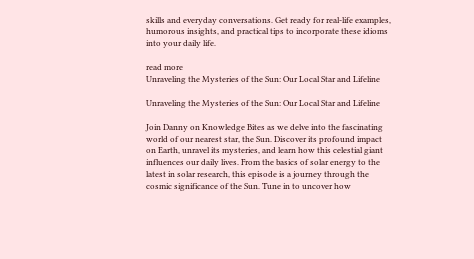skills and everyday conversations. Get ready for real-life examples, humorous insights, and practical tips to incorporate these idioms into your daily life.

read more
Unraveling the Mysteries of the Sun: Our Local Star and Lifeline

Unraveling the Mysteries of the Sun: Our Local Star and Lifeline

Join Danny on Knowledge Bites as we delve into the fascinating world of our nearest star, the Sun. Discover its profound impact on Earth, unravel its mysteries, and learn how this celestial giant influences our daily lives. From the basics of solar energy to the latest in solar research, this episode is a journey through the cosmic significance of the Sun. Tune in to uncover how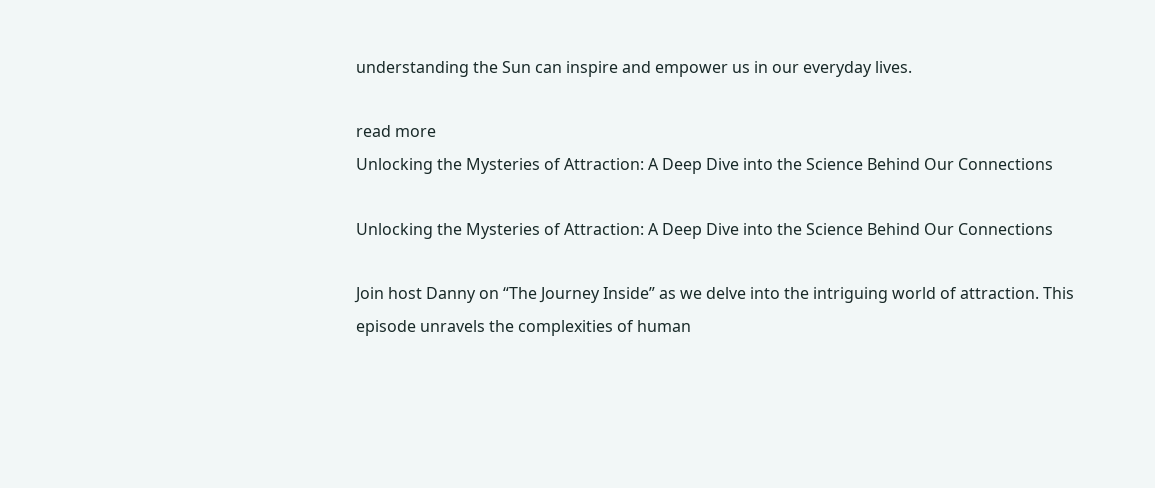understanding the Sun can inspire and empower us in our everyday lives.

read more
Unlocking the Mysteries of Attraction: A Deep Dive into the Science Behind Our Connections

Unlocking the Mysteries of Attraction: A Deep Dive into the Science Behind Our Connections

Join host Danny on “The Journey Inside” as we delve into the intriguing world of attraction. This episode unravels the complexities of human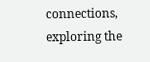connections, exploring the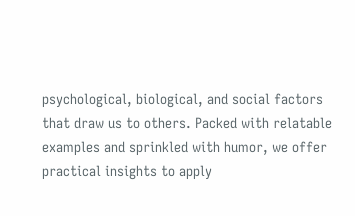psychological, biological, and social factors that draw us to others. Packed with relatable examples and sprinkled with humor, we offer practical insights to apply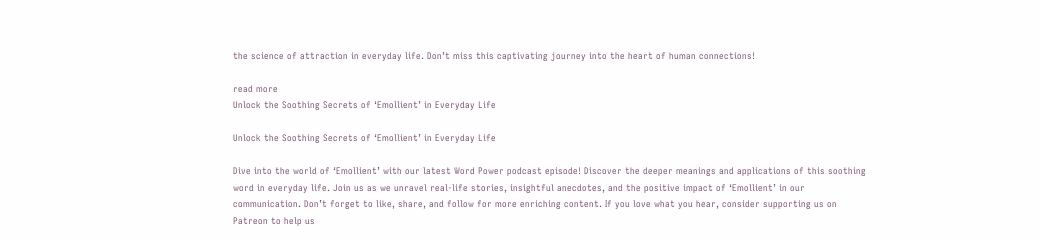the science of attraction in everyday life. Don’t miss this captivating journey into the heart of human connections!

read more
Unlock the Soothing Secrets of ‘Emollient’ in Everyday Life

Unlock the Soothing Secrets of ‘Emollient’ in Everyday Life

Dive into the world of ‘Emollient’ with our latest Word Power podcast episode! Discover the deeper meanings and applications of this soothing word in everyday life. Join us as we unravel real-life stories, insightful anecdotes, and the positive impact of ‘Emollient’ in our communication. Don’t forget to like, share, and follow for more enriching content. If you love what you hear, consider supporting us on Patreon to help us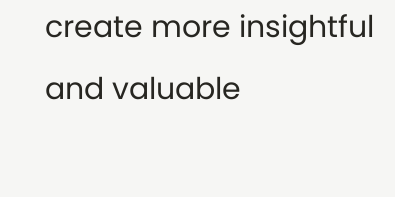create more insightful and valuable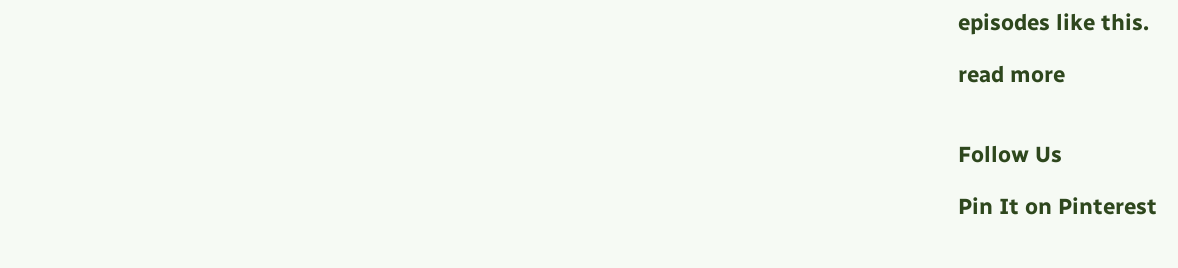episodes like this.

read more


Follow Us

Pin It on Pinterest